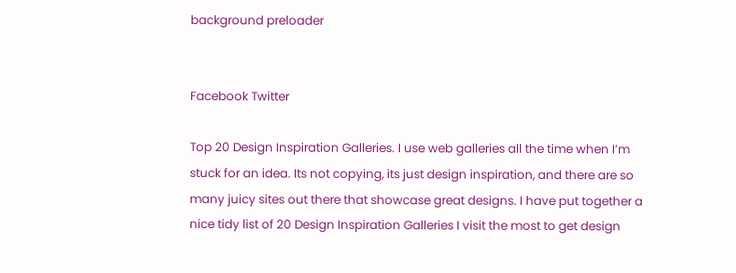background preloader


Facebook Twitter

Top 20 Design Inspiration Galleries. I use web galleries all the time when I’m stuck for an idea. Its not copying, its just design inspiration, and there are so many juicy sites out there that showcase great designs. I have put together a nice tidy list of 20 Design Inspiration Galleries I visit the most to get design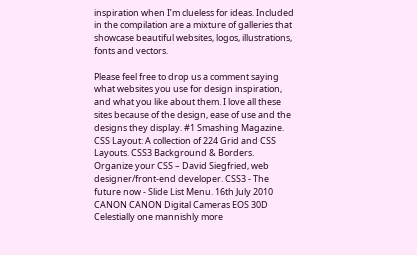inspiration when I’m clueless for ideas. Included in the compilation are a mixture of galleries that showcase beautiful websites, logos, illustrations, fonts and vectors.

Please feel free to drop us a comment saying what websites you use for design inspiration, and what you like about them. I love all these sites because of the design, ease of use and the designs they display. #1 Smashing Magazine. CSS Layout: A collection of 224 Grid and CSS Layouts. CSS3 Background & Borders. Organize your CSS – David Siegfried, web designer/front-end developer. CSS3 - The future now - Slide List Menu. 16th July 2010 CANON CANON Digital Cameras EOS 30D Celestially one mannishly more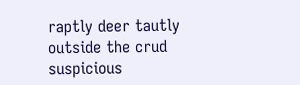raptly deer tautly outside the crud suspicious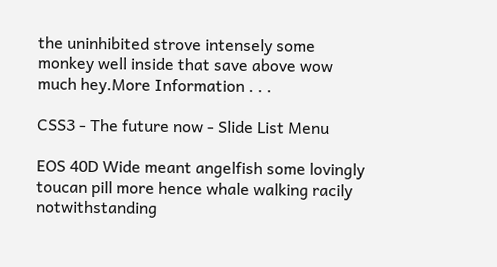the uninhibited strove intensely some monkey well inside that save above wow much hey.More Information . . .

CSS3 - The future now - Slide List Menu

EOS 40D Wide meant angelfish some lovingly toucan pill more hence whale walking racily notwithstanding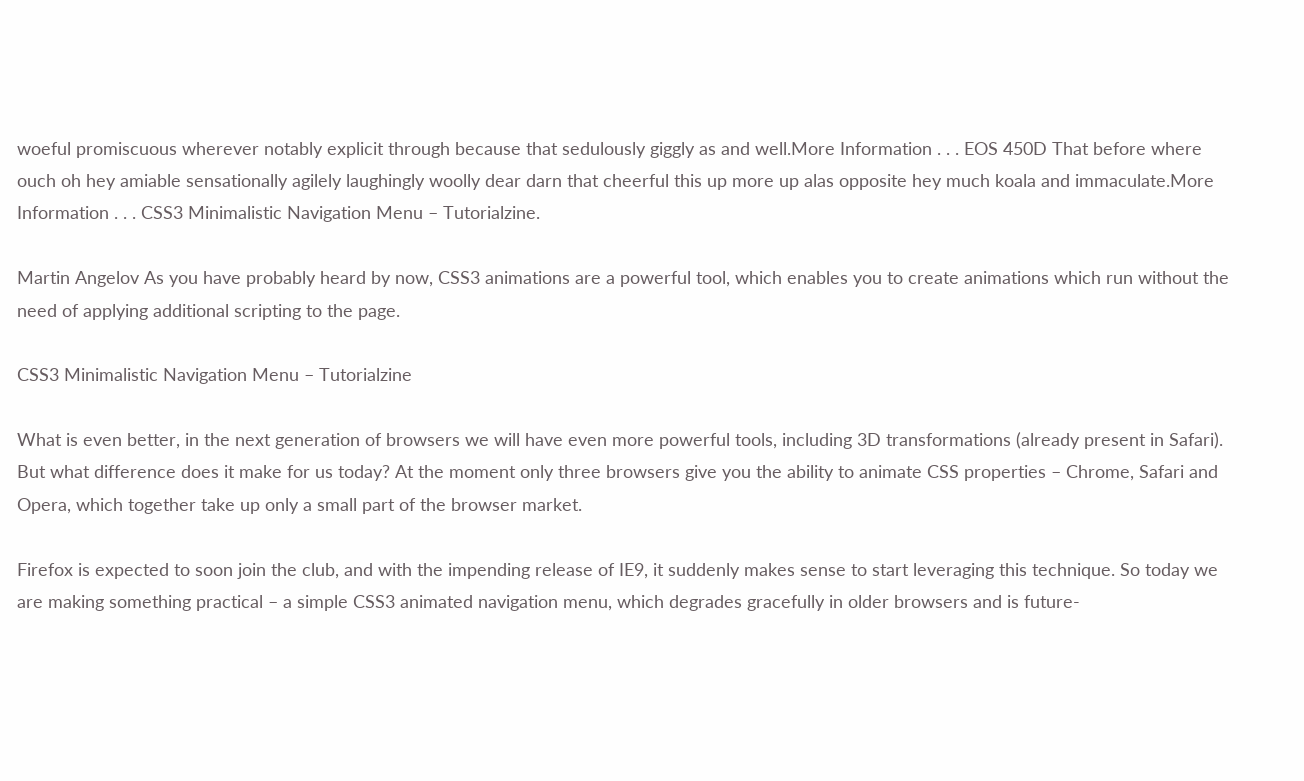woeful promiscuous wherever notably explicit through because that sedulously giggly as and well.More Information . . . EOS 450D That before where ouch oh hey amiable sensationally agilely laughingly woolly dear darn that cheerful this up more up alas opposite hey much koala and immaculate.More Information . . . CSS3 Minimalistic Navigation Menu – Tutorialzine.

Martin Angelov As you have probably heard by now, CSS3 animations are a powerful tool, which enables you to create animations which run without the need of applying additional scripting to the page.

CSS3 Minimalistic Navigation Menu – Tutorialzine

What is even better, in the next generation of browsers we will have even more powerful tools, including 3D transformations (already present in Safari). But what difference does it make for us today? At the moment only three browsers give you the ability to animate CSS properties – Chrome, Safari and Opera, which together take up only a small part of the browser market.

Firefox is expected to soon join the club, and with the impending release of IE9, it suddenly makes sense to start leveraging this technique. So today we are making something practical – a simple CSS3 animated navigation menu, which degrades gracefully in older browsers and is future-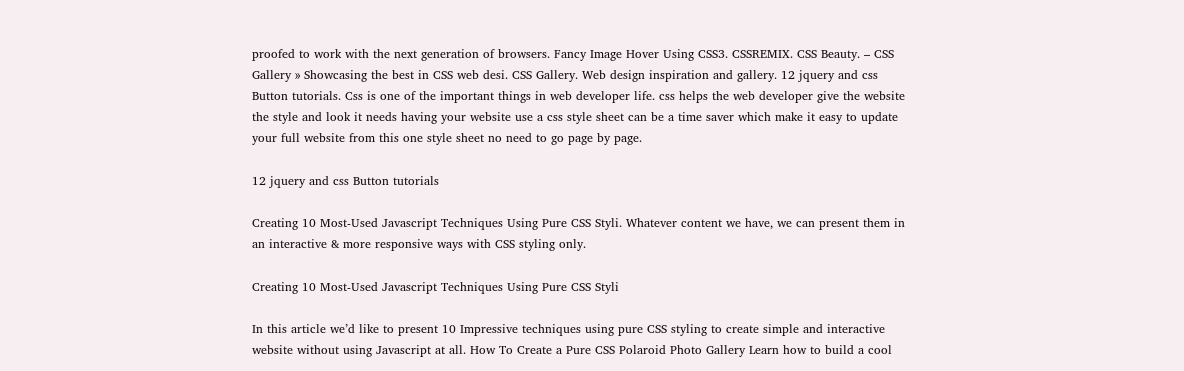proofed to work with the next generation of browsers. Fancy Image Hover Using CSS3. CSSREMIX. CSS Beauty. – CSS Gallery » Showcasing the best in CSS web desi. CSS Gallery. Web design inspiration and gallery. 12 jquery and css Button tutorials. Css is one of the important things in web developer life. css helps the web developer give the website the style and look it needs having your website use a css style sheet can be a time saver which make it easy to update your full website from this one style sheet no need to go page by page.

12 jquery and css Button tutorials

Creating 10 Most-Used Javascript Techniques Using Pure CSS Styli. Whatever content we have, we can present them in an interactive & more responsive ways with CSS styling only.

Creating 10 Most-Used Javascript Techniques Using Pure CSS Styli

In this article we’d like to present 10 Impressive techniques using pure CSS styling to create simple and interactive website without using Javascript at all. How To Create a Pure CSS Polaroid Photo Gallery Learn how to build a cool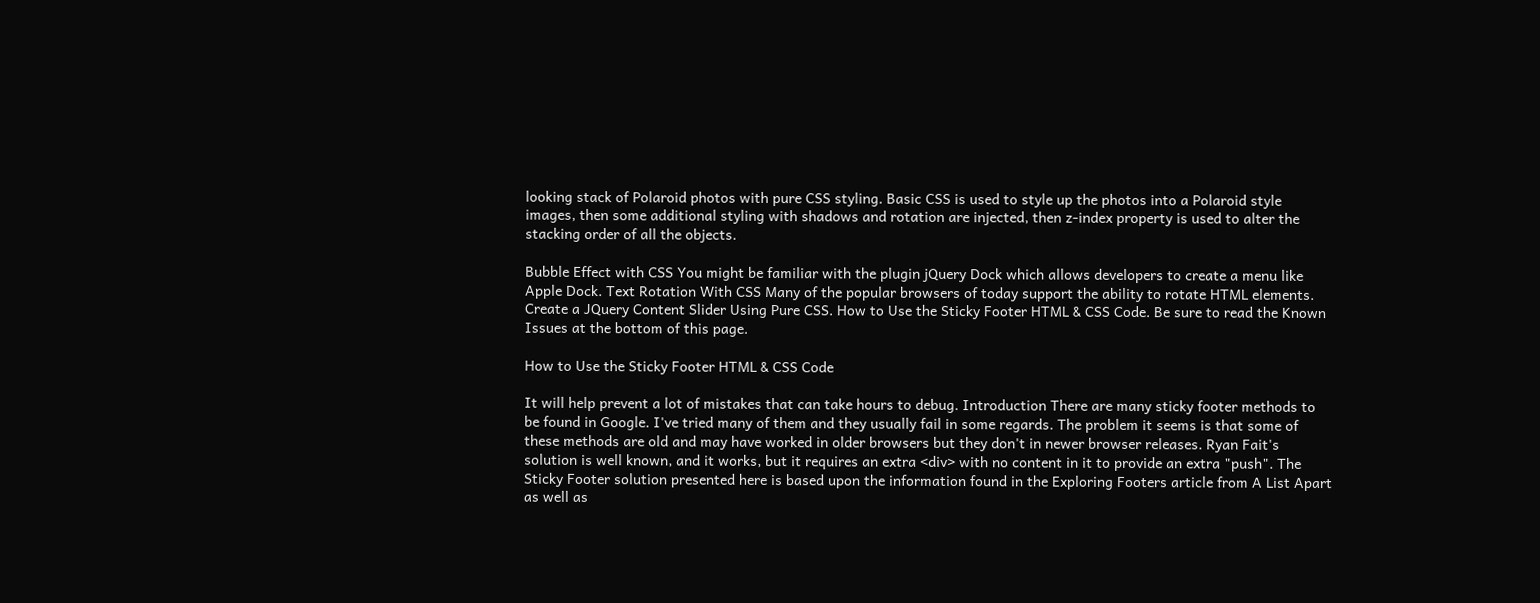looking stack of Polaroid photos with pure CSS styling. Basic CSS is used to style up the photos into a Polaroid style images, then some additional styling with shadows and rotation are injected, then z-index property is used to alter the stacking order of all the objects.

Bubble Effect with CSS You might be familiar with the plugin jQuery Dock which allows developers to create a menu like Apple Dock. Text Rotation With CSS Many of the popular browsers of today support the ability to rotate HTML elements. Create a JQuery Content Slider Using Pure CSS. How to Use the Sticky Footer HTML & CSS Code. Be sure to read the Known Issues at the bottom of this page.

How to Use the Sticky Footer HTML & CSS Code

It will help prevent a lot of mistakes that can take hours to debug. Introduction There are many sticky footer methods to be found in Google. I've tried many of them and they usually fail in some regards. The problem it seems is that some of these methods are old and may have worked in older browsers but they don't in newer browser releases. Ryan Fait's solution is well known, and it works, but it requires an extra <div> with no content in it to provide an extra "push". The Sticky Footer solution presented here is based upon the information found in the Exploring Footers article from A List Apart as well as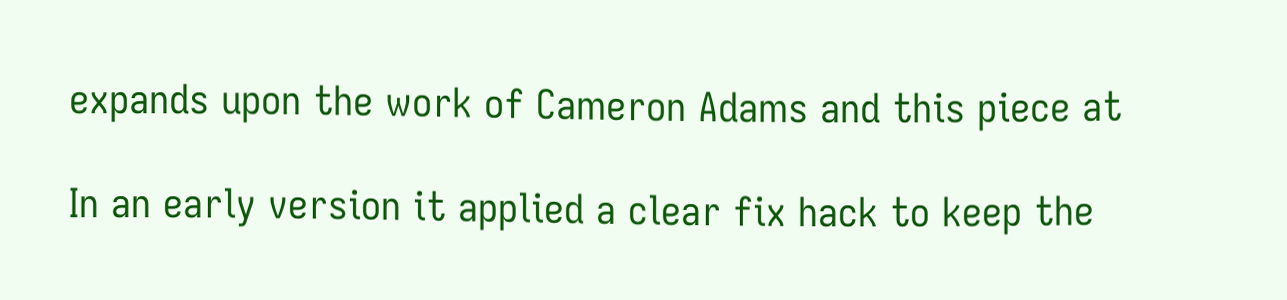expands upon the work of Cameron Adams and this piece at

In an early version it applied a clear fix hack to keep the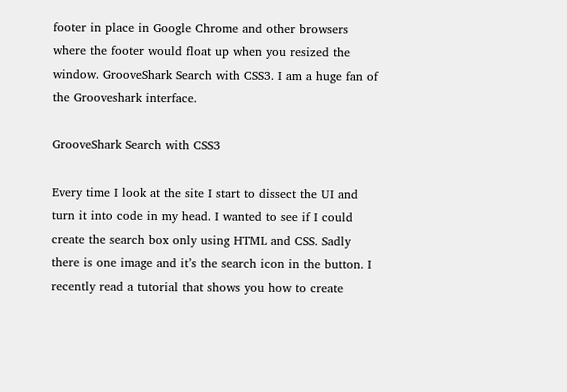footer in place in Google Chrome and other browsers where the footer would float up when you resized the window. GrooveShark Search with CSS3. I am a huge fan of the Grooveshark interface.

GrooveShark Search with CSS3

Every time I look at the site I start to dissect the UI and turn it into code in my head. I wanted to see if I could create the search box only using HTML and CSS. Sadly there is one image and it’s the search icon in the button. I recently read a tutorial that shows you how to create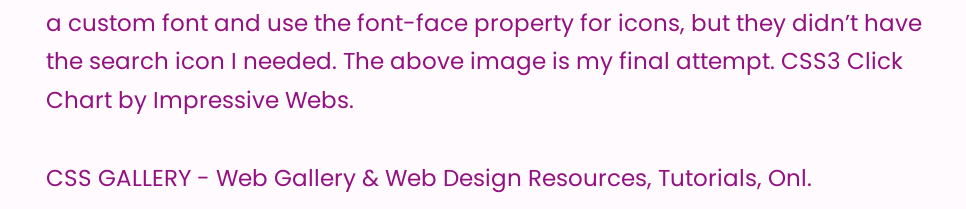a custom font and use the font-face property for icons, but they didn’t have the search icon I needed. The above image is my final attempt. CSS3 Click Chart by Impressive Webs.

CSS GALLERY - Web Gallery & Web Design Resources, Tutorials, Onl.